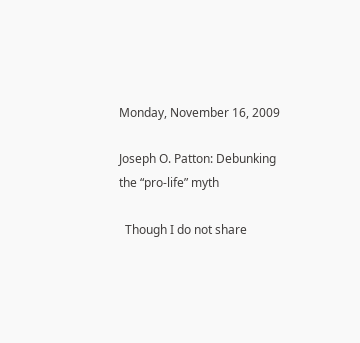Monday, November 16, 2009

Joseph O. Patton: Debunking the “pro-life” myth

  Though I do not share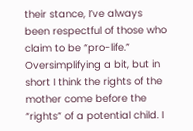their stance, I’ve always been respectful of those who claim to be “pro-life.” Oversimplifying a bit, but in short I think the rights of the mother come before the “rights” of a potential child. I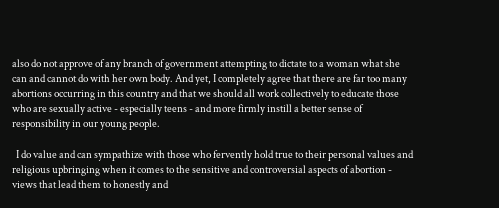also do not approve of any branch of government attempting to dictate to a woman what she can and cannot do with her own body. And yet, I completely agree that there are far too many abortions occurring in this country and that we should all work collectively to educate those who are sexually active - especially teens - and more firmly instill a better sense of responsibility in our young people.

  I do value and can sympathize with those who fervently hold true to their personal values and religious upbringing when it comes to the sensitive and controversial aspects of abortion - views that lead them to honestly and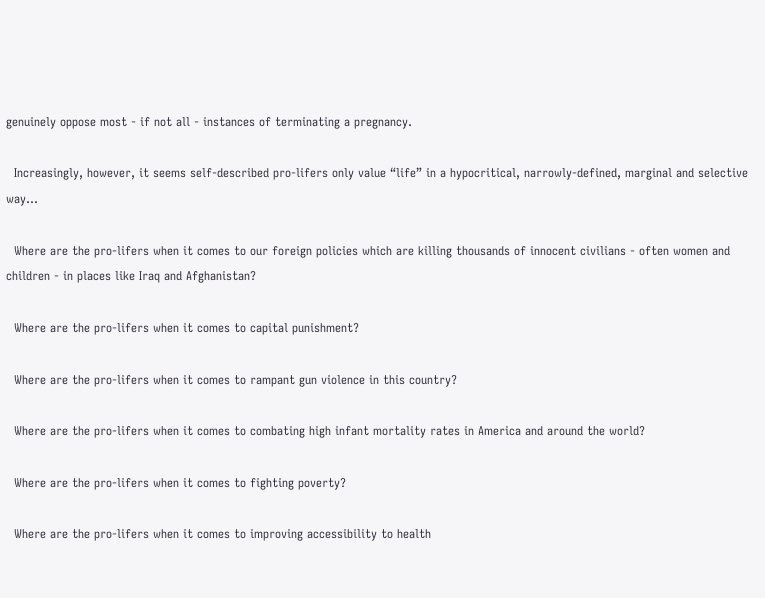genuinely oppose most - if not all - instances of terminating a pregnancy.

  Increasingly, however, it seems self-described pro-lifers only value “life” in a hypocritical, narrowly-defined, marginal and selective way…

  Where are the pro-lifers when it comes to our foreign policies which are killing thousands of innocent civilians - often women and children - in places like Iraq and Afghanistan?

  Where are the pro-lifers when it comes to capital punishment?

  Where are the pro-lifers when it comes to rampant gun violence in this country?

  Where are the pro-lifers when it comes to combating high infant mortality rates in America and around the world?

  Where are the pro-lifers when it comes to fighting poverty?

  Where are the pro-lifers when it comes to improving accessibility to health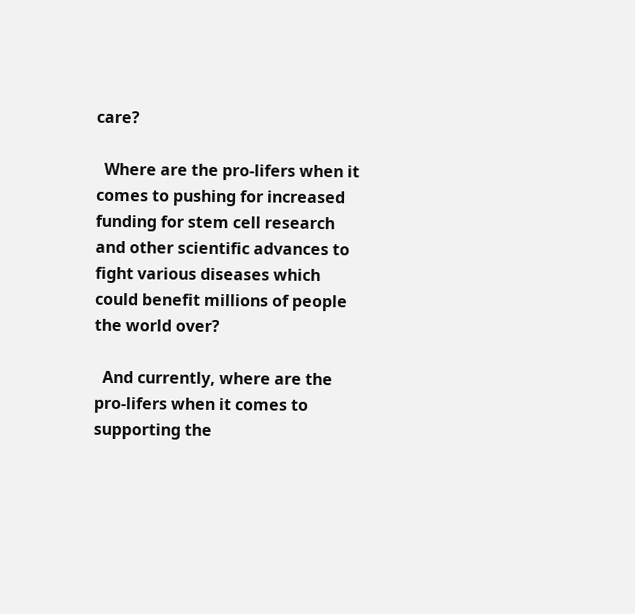care?

  Where are the pro-lifers when it comes to pushing for increased funding for stem cell research and other scientific advances to fight various diseases which could benefit millions of people the world over?

  And currently, where are the pro-lifers when it comes to supporting the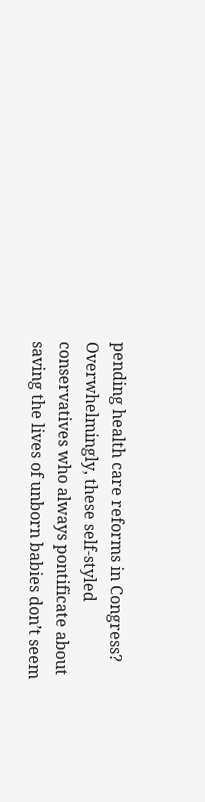pending health care reforms in Congress? Overwhelmingly, these self-styled conservatives who always pontificate about saving the lives of unborn babies don’t seem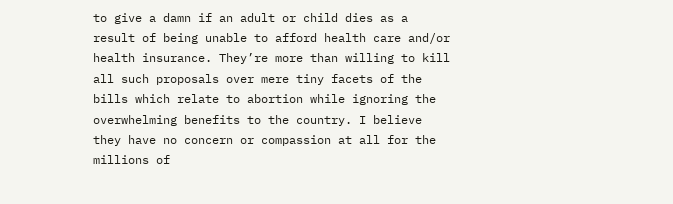to give a damn if an adult or child dies as a result of being unable to afford health care and/or health insurance. They’re more than willing to kill all such proposals over mere tiny facets of the bills which relate to abortion while ignoring the overwhelming benefits to the country. I believe they have no concern or compassion at all for the millions of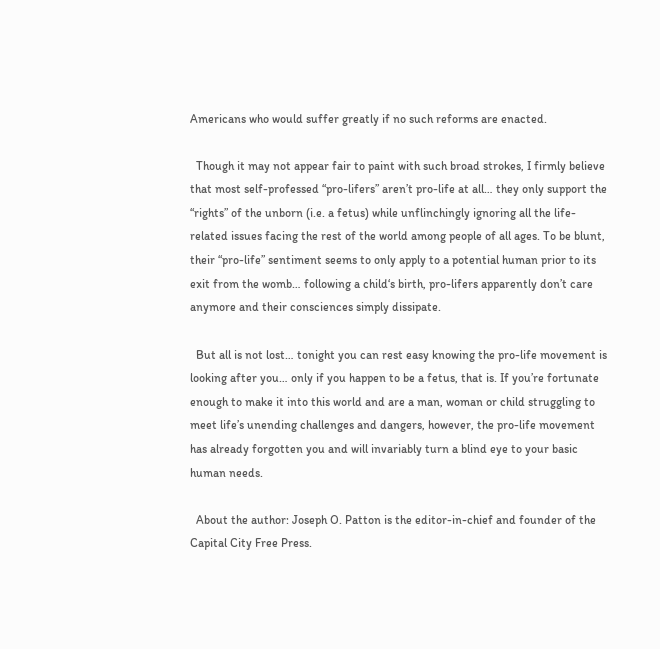Americans who would suffer greatly if no such reforms are enacted.

  Though it may not appear fair to paint with such broad strokes, I firmly believe that most self-professed “pro-lifers” aren’t pro-life at all… they only support the “rights” of the unborn (i.e. a fetus) while unflinchingly ignoring all the life-related issues facing the rest of the world among people of all ages. To be blunt, their “pro-life” sentiment seems to only apply to a potential human prior to its exit from the womb… following a child‘s birth, pro-lifers apparently don’t care anymore and their consciences simply dissipate.

  But all is not lost… tonight you can rest easy knowing the pro-life movement is looking after you… only if you happen to be a fetus, that is. If you’re fortunate enough to make it into this world and are a man, woman or child struggling to meet life’s unending challenges and dangers, however, the pro-life movement has already forgotten you and will invariably turn a blind eye to your basic human needs.

  About the author: Joseph O. Patton is the editor-in-chief and founder of the Capital City Free Press.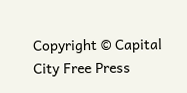Copyright © Capital City Free Press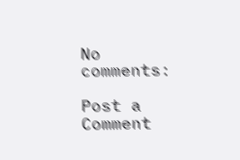No comments:

Post a Comment